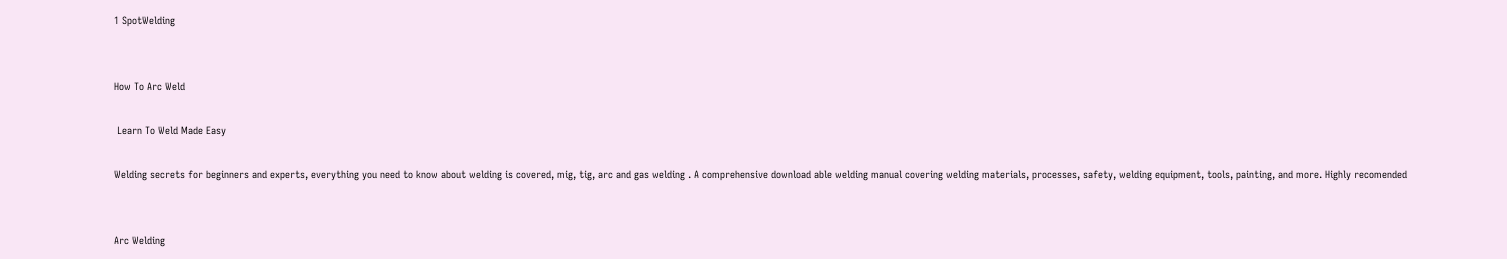1 SpotWelding


How To Arc Weld

 Learn To Weld Made Easy

Welding secrets for beginners and experts, everything you need to know about welding is covered, mig, tig, arc and gas welding . A comprehensive download able welding manual covering welding materials, processes, safety, welding equipment, tools, painting, and more. Highly recomended


Arc Welding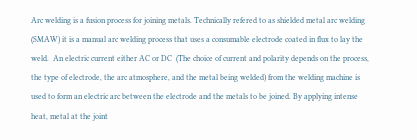Arc welding is a fusion process for joining metals. Technically refered to as shielded metal arc welding (SMAW) it is a manual arc welding process that uses a consumable electrode coated in flux to lay the weld.  An electric current either AC or DC  (The choice of current and polarity depends on the process, the type of electrode, the arc atmosphere, and the metal being welded) from the welding machine is used to form an electric arc between the electrode and the metals to be joined. By applying intense heat, metal at the joint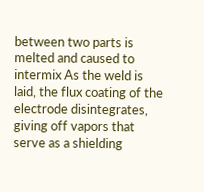between two parts is melted and caused to intermix As the weld is laid, the flux coating of the electrode disintegrates, giving off vapors that serve as a shielding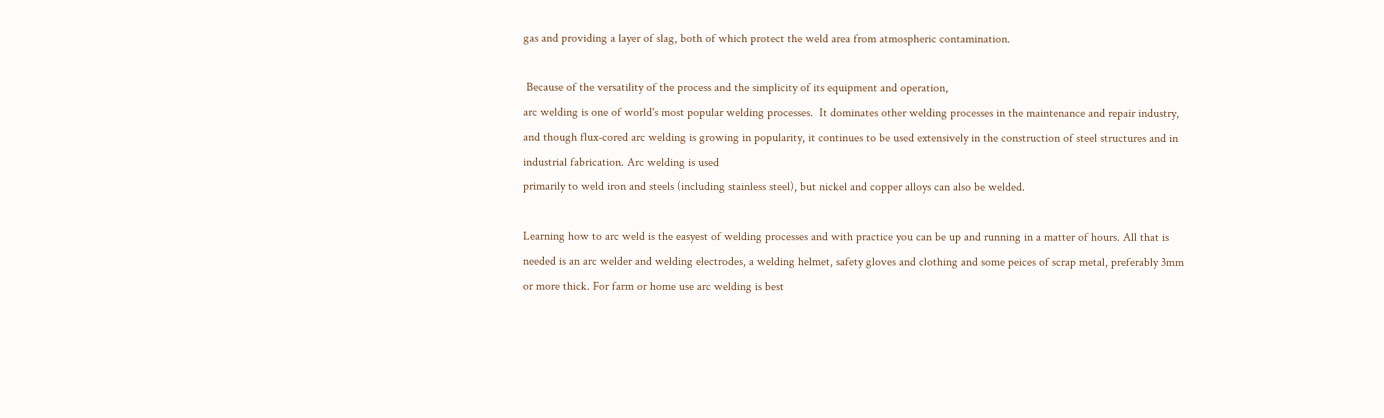gas and providing a layer of slag, both of which protect the weld area from atmospheric contamination.

 Because of the versatility of the process and the simplicity of its equipment and operation,
arc welding is one of world's most popular welding processes.  It dominates other welding processes in the maintenance and repair industry, and though flux-cored arc welding is growing in popularity, it continues to be used extensively in the construction of steel structures and in industrial fabrication. Arc welding is used
primarily to weld iron and steels (including stainless steel), but nickel and copper alloys can also be welded.

Learning how to arc weld is the easyest of welding processes and with practice you can be up and running in a matter of hours. All that is needed is an arc welder and welding electrodes, a welding helmet, safety gloves and clothing and some peices of scrap metal, preferably 3mm or more thick. For farm or home use arc welding is best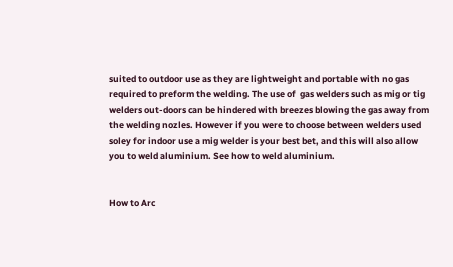suited to outdoor use as they are lightweight and portable with no gas  required to preform the welding. The use of  gas welders such as mig or tig welders out-doors can be hindered with breezes blowing the gas away from the welding nozles. However if you were to choose between welders used soley for indoor use a mig welder is your best bet, and this will also allow you to weld aluminium. See how to weld aluminium.


How to Arc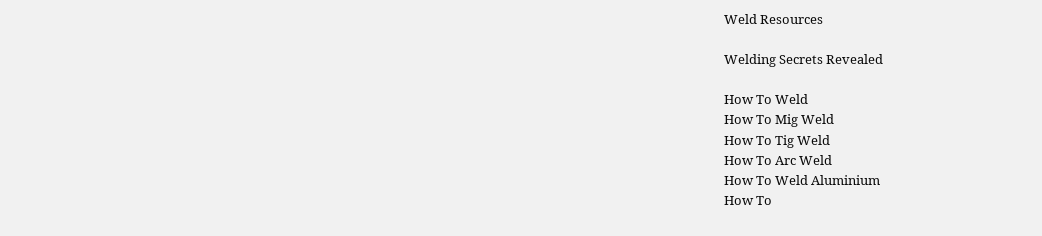Weld Resources

Welding Secrets Revealed

How To Weld
How To Mig Weld
How To Tig Weld
How To Arc Weld
How To Weld Aluminium
How To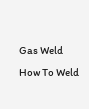Gas Weld
How To Weld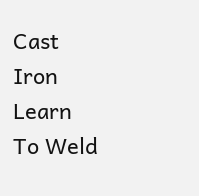Cast Iron
Learn To Weld